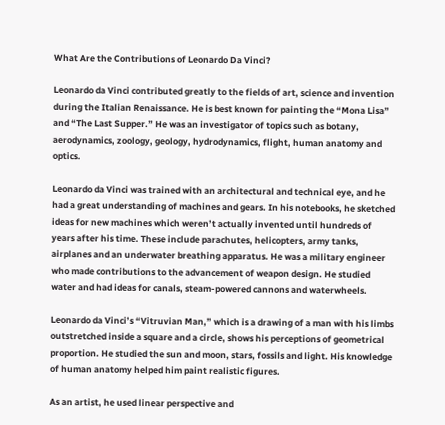What Are the Contributions of Leonardo Da Vinci?

Leonardo da Vinci contributed greatly to the fields of art, science and invention during the Italian Renaissance. He is best known for painting the “Mona Lisa” and “The Last Supper.” He was an investigator of topics such as botany, aerodynamics, zoology, geology, hydrodynamics, flight, human anatomy and optics.

Leonardo da Vinci was trained with an architectural and technical eye, and he had a great understanding of machines and gears. In his notebooks, he sketched ideas for new machines which weren’t actually invented until hundreds of years after his time. These include parachutes, helicopters, army tanks, airplanes and an underwater breathing apparatus. He was a military engineer who made contributions to the advancement of weapon design. He studied water and had ideas for canals, steam-powered cannons and waterwheels.

Leonardo da Vinci’s “Vitruvian Man,” which is a drawing of a man with his limbs outstretched inside a square and a circle, shows his perceptions of geometrical proportion. He studied the sun and moon, stars, fossils and light. His knowledge of human anatomy helped him paint realistic figures.

As an artist, he used linear perspective and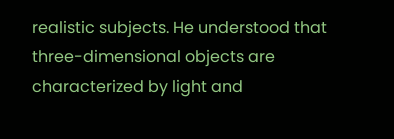realistic subjects. He understood that three-dimensional objects are characterized by light and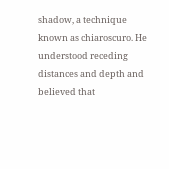shadow, a technique known as chiaroscuro. He understood receding distances and depth and believed that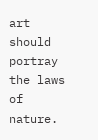art should portray the laws of nature.